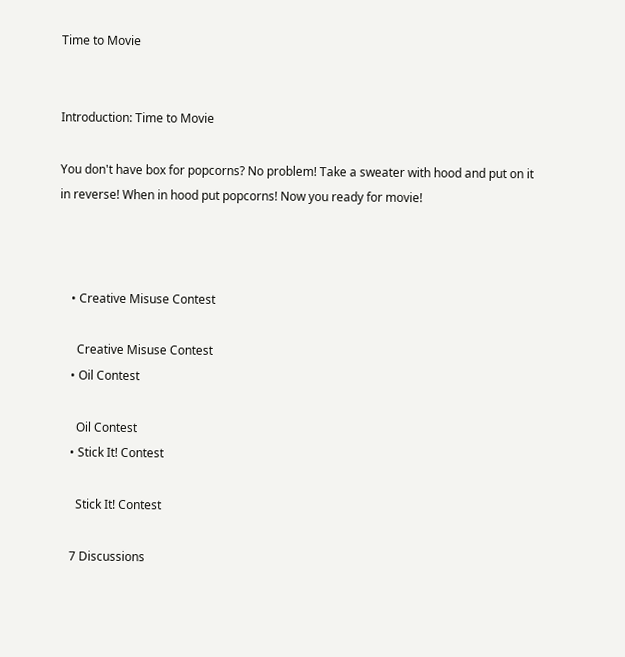Time to Movie


Introduction: Time to Movie

You don't have box for popcorns? No problem! Take a sweater with hood and put on it in reverse! When in hood put popcorns! Now you ready for movie!



    • Creative Misuse Contest

      Creative Misuse Contest
    • Oil Contest

      Oil Contest
    • Stick It! Contest

      Stick It! Contest

    7 Discussions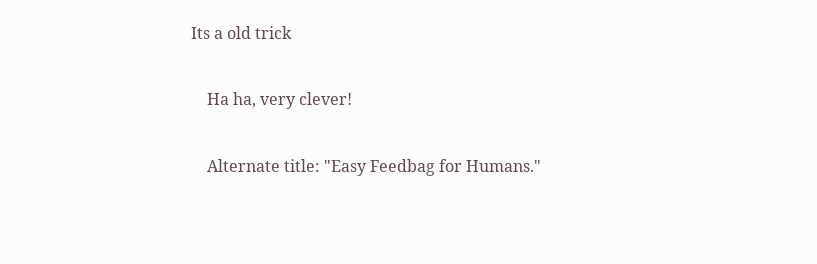Its a old trick

    Ha ha, very clever!

    Alternate title: "Easy Feedbag for Humans."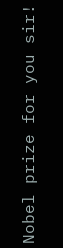Nobel prize for you sir!